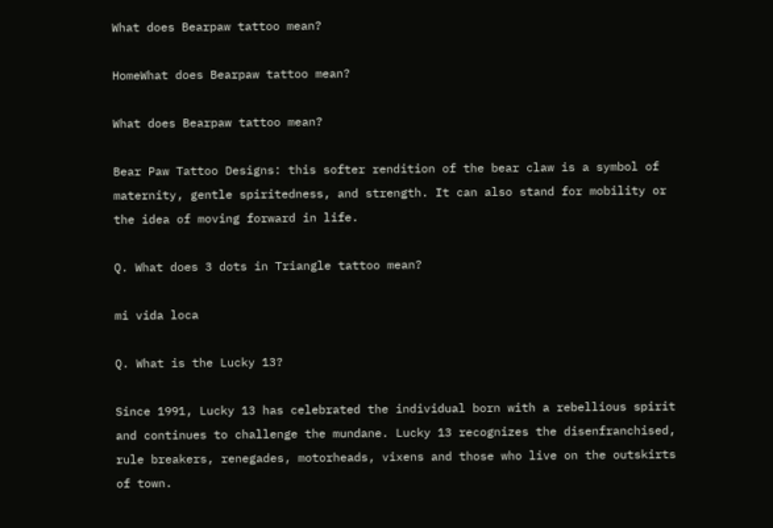What does Bearpaw tattoo mean?

HomeWhat does Bearpaw tattoo mean?

What does Bearpaw tattoo mean?

Bear Paw Tattoo Designs: this softer rendition of the bear claw is a symbol of maternity, gentle spiritedness, and strength. It can also stand for mobility or the idea of moving forward in life.

Q. What does 3 dots in Triangle tattoo mean?

mi vida loca

Q. What is the Lucky 13?

Since 1991, Lucky 13 has celebrated the individual born with a rebellious spirit and continues to challenge the mundane. Lucky 13 recognizes the disenfranchised, rule breakers, renegades, motorheads, vixens and those who live on the outskirts of town.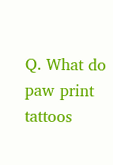Q. What do paw print tattoos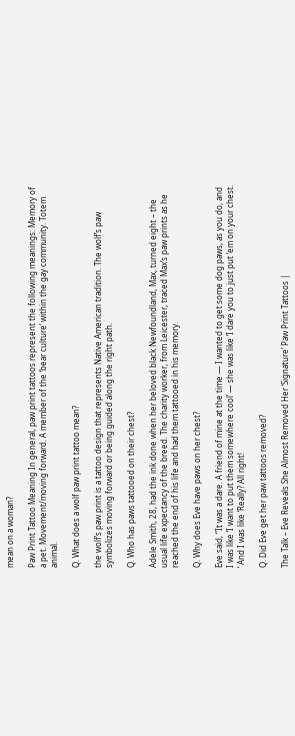mean on a woman?

Paw Print Tattoo Meaning In general, paw print tattoos represent the following meanings: Memory of a pet. Movement/moving forward. A member of the ‘bear culture’ within the gay community. Totem animal.

Q. What does a wolf paw print tattoo mean?

the wolf’s paw print is a tattoo design that represents Native American tradition. The wolf’s paw symbolizes moving forward or being guided along the right path.

Q. Who has paws tattooed on their chest?

Adele Smith, 28, had the ink done when her beloved black Newfoundland, Max, turned eight – the usual life expectancy of the breed. The charity worker, from Leicester, traced Max’s paw prints as he reached the end of his life and had them tattooed in his memory.

Q. Why does Eve have paws on her chest?

Eve said, “It was a dare. A friend of mine at the time — I wanted to get some dog paws, as you do, and I was like ‘I want to put them somewhere cool’ — she was like ‘I dare you to just put ’em on your chest. ‘ And I was like ‘Really? All right!

Q. Did Eve get her paw tattoos removed?

The Talk – Eve Reveals She Almost Removed Her ‘Signature’ Paw Print Tattoos |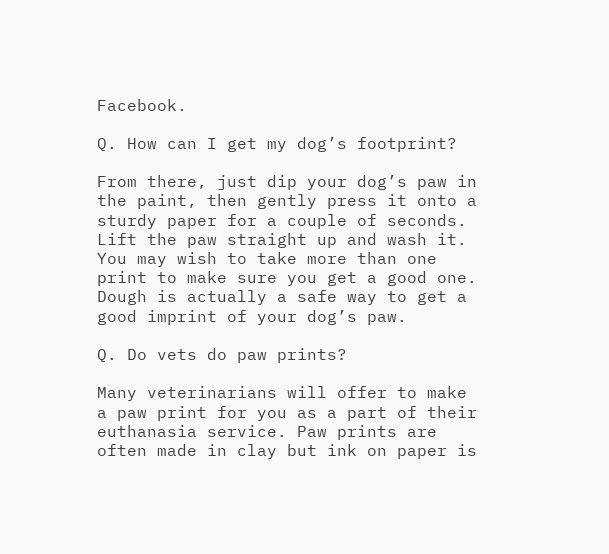Facebook.

Q. How can I get my dog’s footprint?

From there, just dip your dog’s paw in the paint, then gently press it onto a sturdy paper for a couple of seconds. Lift the paw straight up and wash it. You may wish to take more than one print to make sure you get a good one. Dough is actually a safe way to get a good imprint of your dog’s paw.

Q. Do vets do paw prints?

Many veterinarians will offer to make a paw print for you as a part of their euthanasia service. Paw prints are often made in clay but ink on paper is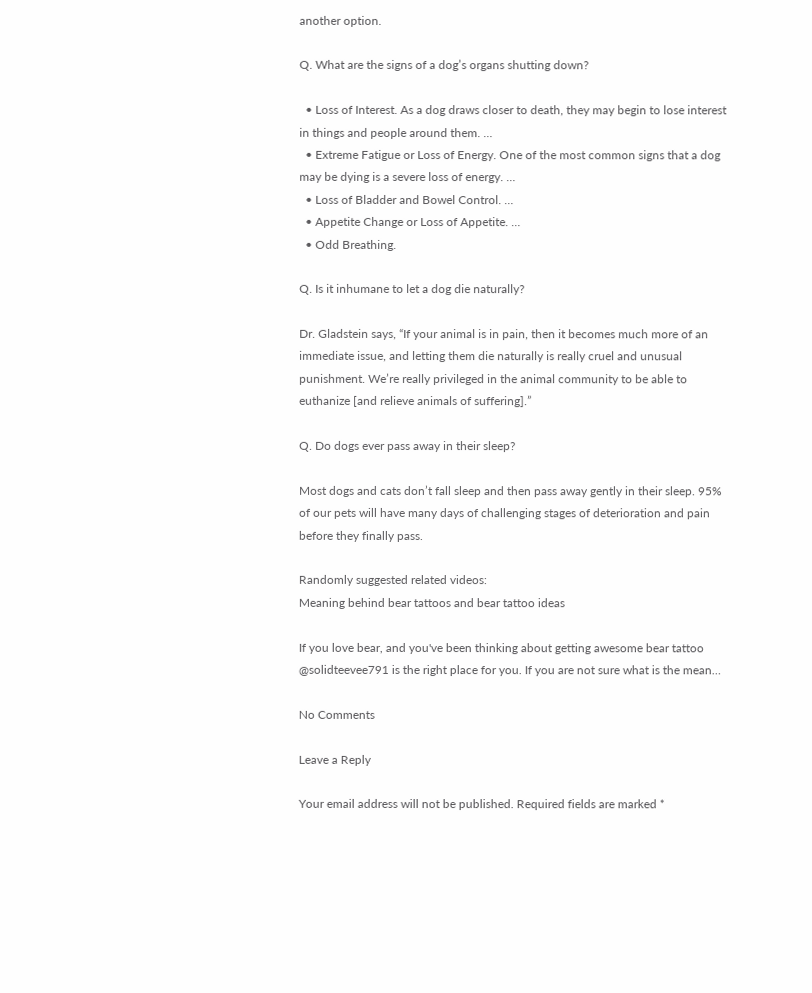another option.

Q. What are the signs of a dog’s organs shutting down?

  • Loss of Interest. As a dog draws closer to death, they may begin to lose interest in things and people around them. …
  • Extreme Fatigue or Loss of Energy. One of the most common signs that a dog may be dying is a severe loss of energy. …
  • Loss of Bladder and Bowel Control. …
  • Appetite Change or Loss of Appetite. …
  • Odd Breathing.

Q. Is it inhumane to let a dog die naturally?

Dr. Gladstein says, “If your animal is in pain, then it becomes much more of an immediate issue, and letting them die naturally is really cruel and unusual punishment. We’re really privileged in the animal community to be able to euthanize [and relieve animals of suffering].”

Q. Do dogs ever pass away in their sleep?

Most dogs and cats don’t fall sleep and then pass away gently in their sleep. 95% of our pets will have many days of challenging stages of deterioration and pain before they finally pass.

Randomly suggested related videos:
Meaning behind bear tattoos and bear tattoo ideas

If you love bear, and you've been thinking about getting awesome bear tattoo @solidteevee791 is the right place for you. If you are not sure what is the mean…

No Comments

Leave a Reply

Your email address will not be published. Required fields are marked *